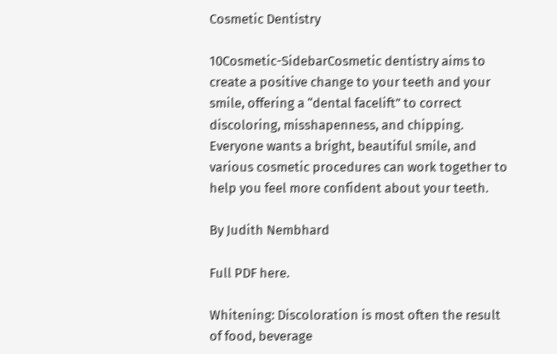Cosmetic Dentistry

10Cosmetic-SidebarCosmetic dentistry aims to create a positive change to your teeth and your smile, offering a “dental facelift” to correct discoloring, misshapenness, and chipping. Everyone wants a bright, beautiful smile, and various cosmetic procedures can work together to help you feel more confident about your teeth.

By Judith Nembhard

Full PDF here.

Whitening: Discoloration is most often the result of food, beverage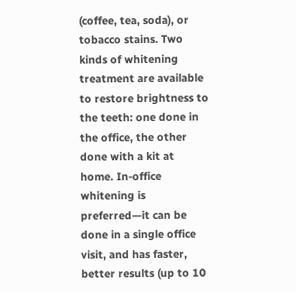(coffee, tea, soda), or tobacco stains. Two kinds of whitening treatment are available to restore brightness to the teeth: one done in the office, the other done with a kit at home. In-office whitening is preferred—it can be done in a single office visit, and has faster, better results (up to 10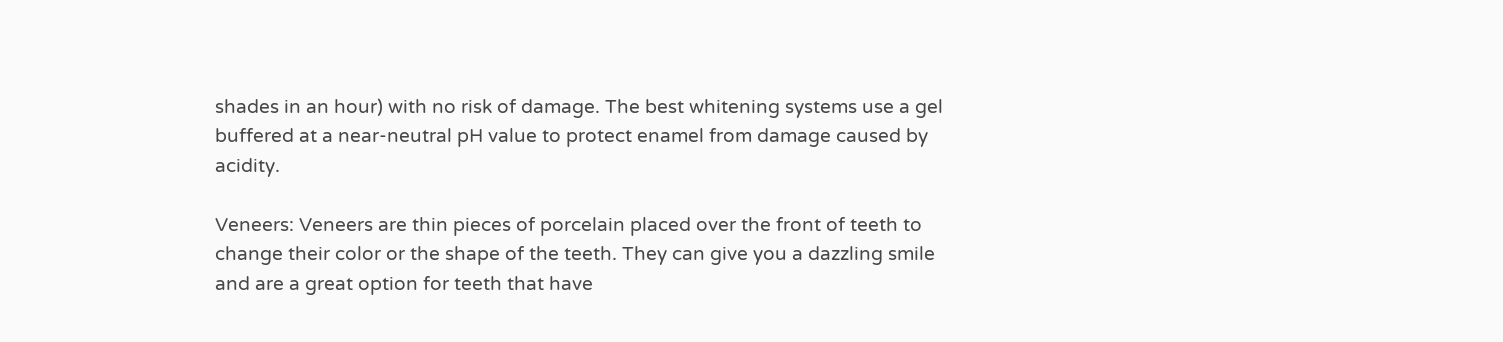shades in an hour) with no risk of damage. The best whitening systems use a gel buffered at a near-neutral pH value to protect enamel from damage caused by acidity.

Veneers: Veneers are thin pieces of porcelain placed over the front of teeth to change their color or the shape of the teeth. They can give you a dazzling smile and are a great option for teeth that have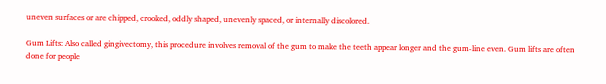uneven surfaces or are chipped, crooked, oddly shaped, unevenly spaced, or internally discolored.

Gum Lifts: Also called gingivectomy, this procedure involves removal of the gum to make the teeth appear longer and the gum-line even. Gum lifts are often done for people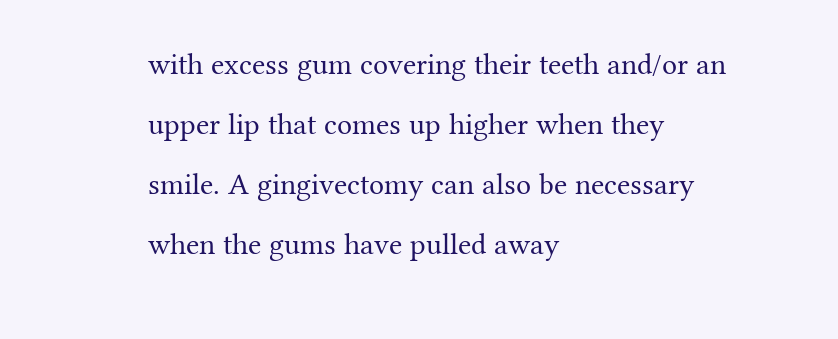with excess gum covering their teeth and/or an upper lip that comes up higher when they smile. A gingivectomy can also be necessary when the gums have pulled away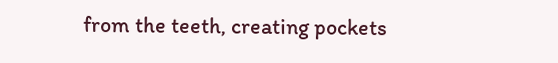from the teeth, creating pockets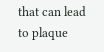that can lead to plaque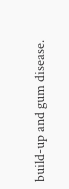build-up and gum disease.